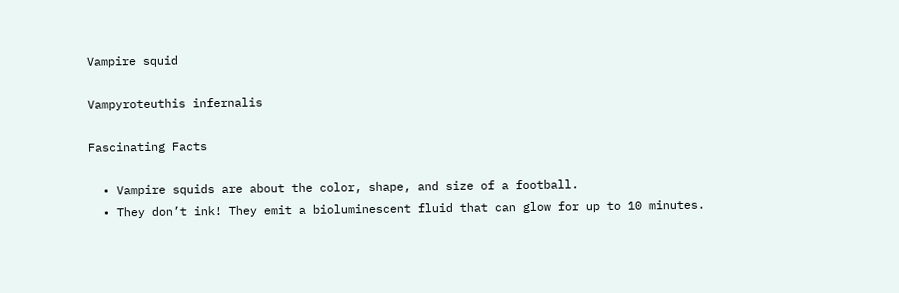Vampire squid

Vampyroteuthis infernalis

Fascinating Facts

  • Vampire squids are about the color, shape, and size of a football.
  • They don’t ink! They emit a bioluminescent fluid that can glow for up to 10 minutes.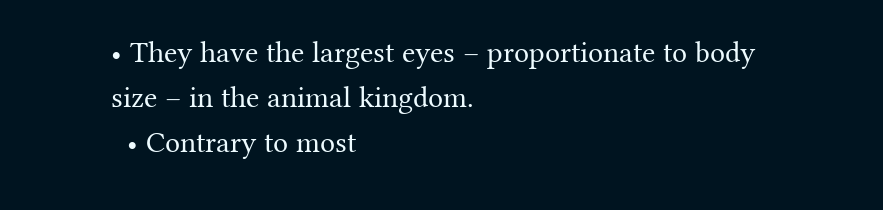• They have the largest eyes – proportionate to body size – in the animal kingdom.
  • Contrary to most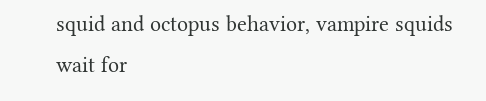squid and octopus behavior, vampire squids wait for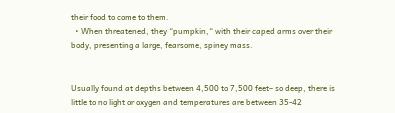their food to come to them.
  • When threatened, they “pumpkin,“ with their caped arms over their body, presenting a large, fearsome, spiney mass.


Usually found at depths between 4,500 to 7,500 feet– so deep, there is little to no light or oxygen and temperatures are between 35-42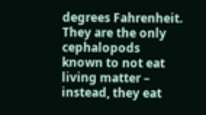degrees Fahrenheit. They are the only cephalopods known to not eat living matter – instead, they eat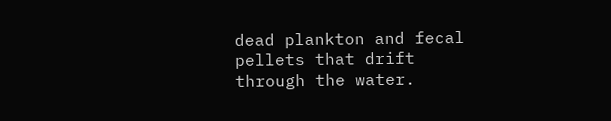dead plankton and fecal pellets that drift through the water.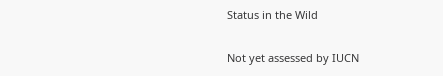Status in the Wild

Not yet assessed by IUCN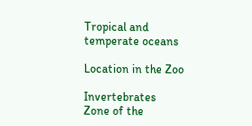Tropical and temperate oceans

Location in the Zoo

Invertebrates Zone of the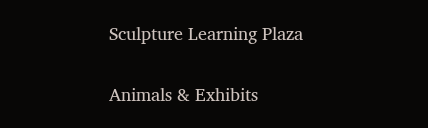Sculpture Learning Plaza

Animals & Exhibits